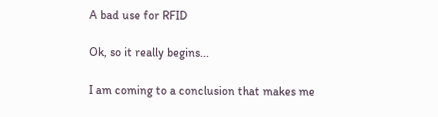A bad use for RFID

Ok, so it really begins...

I am coming to a conclusion that makes me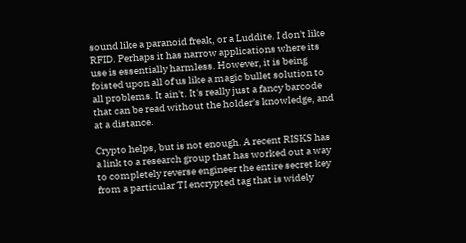sound like a paranoid freak, or a Luddite. I don't like RFID. Perhaps it has narrow applications where its use is essentially harmless. However, it is being foisted upon all of us like a magic bullet solution to all problems. It ain't. It's really just a fancy barcode that can be read without the holder's knowledge, and at a distance.

Crypto helps, but is not enough. A recent RISKS has a link to a research group that has worked out a way to completely reverse engineer the entire secret key from a particular TI encrypted tag that is widely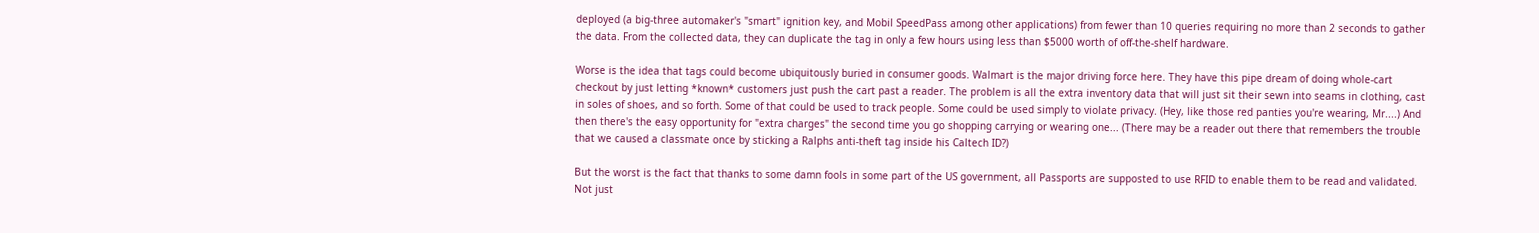deployed (a big-three automaker's "smart" ignition key, and Mobil SpeedPass among other applications) from fewer than 10 queries requiring no more than 2 seconds to gather the data. From the collected data, they can duplicate the tag in only a few hours using less than $5000 worth of off-the-shelf hardware.

Worse is the idea that tags could become ubiquitously buried in consumer goods. Walmart is the major driving force here. They have this pipe dream of doing whole-cart checkout by just letting *known* customers just push the cart past a reader. The problem is all the extra inventory data that will just sit their sewn into seams in clothing, cast in soles of shoes, and so forth. Some of that could be used to track people. Some could be used simply to violate privacy. (Hey, like those red panties you're wearing, Mr....) And then there's the easy opportunity for "extra charges" the second time you go shopping carrying or wearing one... (There may be a reader out there that remembers the trouble that we caused a classmate once by sticking a Ralphs anti-theft tag inside his Caltech ID?)

But the worst is the fact that thanks to some damn fools in some part of the US government, all Passports are supposted to use RFID to enable them to be read and validated. Not just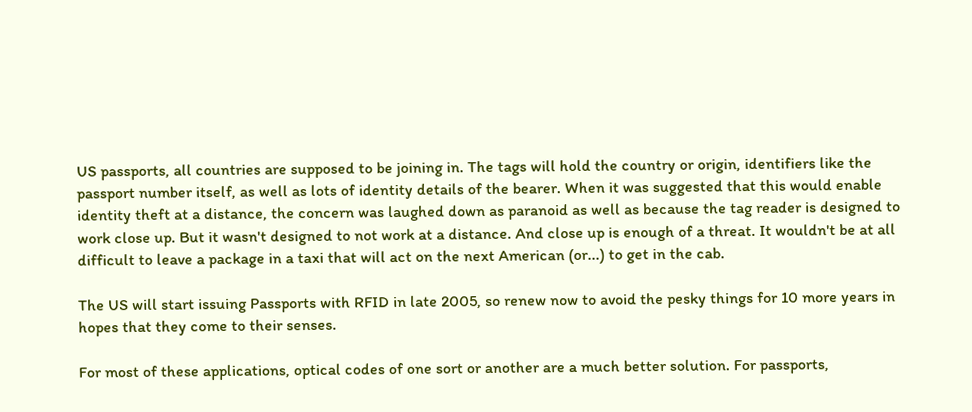US passports, all countries are supposed to be joining in. The tags will hold the country or origin, identifiers like the passport number itself, as well as lots of identity details of the bearer. When it was suggested that this would enable identity theft at a distance, the concern was laughed down as paranoid as well as because the tag reader is designed to work close up. But it wasn't designed to not work at a distance. And close up is enough of a threat. It wouldn't be at all difficult to leave a package in a taxi that will act on the next American (or...) to get in the cab.

The US will start issuing Passports with RFID in late 2005, so renew now to avoid the pesky things for 10 more years in hopes that they come to their senses.

For most of these applications, optical codes of one sort or another are a much better solution. For passports,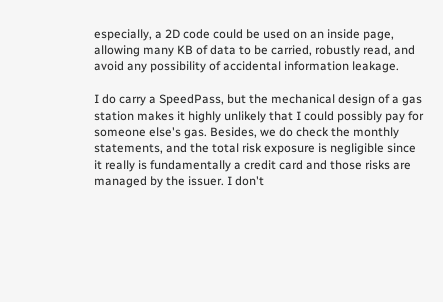especially, a 2D code could be used on an inside page, allowing many KB of data to be carried, robustly read, and avoid any possibility of accidental information leakage.

I do carry a SpeedPass, but the mechanical design of a gas station makes it highly unlikely that I could possibly pay for someone else's gas. Besides, we do check the monthly statements, and the total risk exposure is negligible since it really is fundamentally a credit card and those risks are managed by the issuer. I don't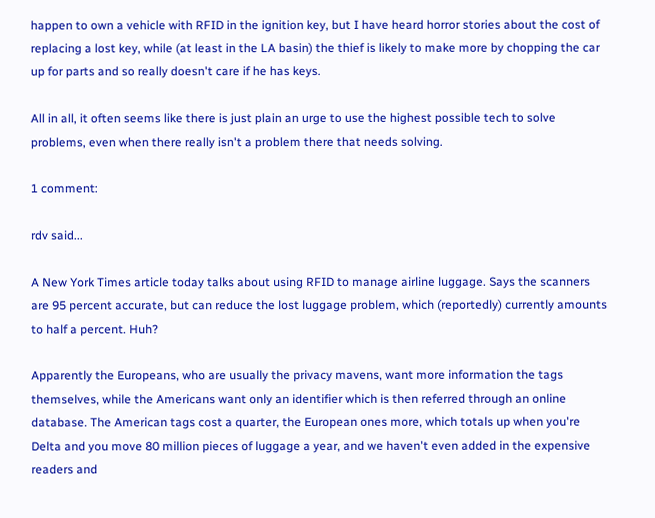happen to own a vehicle with RFID in the ignition key, but I have heard horror stories about the cost of replacing a lost key, while (at least in the LA basin) the thief is likely to make more by chopping the car up for parts and so really doesn't care if he has keys.

All in all, it often seems like there is just plain an urge to use the highest possible tech to solve problems, even when there really isn't a problem there that needs solving.

1 comment:

rdv said...

A New York Times article today talks about using RFID to manage airline luggage. Says the scanners are 95 percent accurate, but can reduce the lost luggage problem, which (reportedly) currently amounts to half a percent. Huh?

Apparently the Europeans, who are usually the privacy mavens, want more information the tags themselves, while the Americans want only an identifier which is then referred through an online database. The American tags cost a quarter, the European ones more, which totals up when you're Delta and you move 80 million pieces of luggage a year, and we haven't even added in the expensive readers and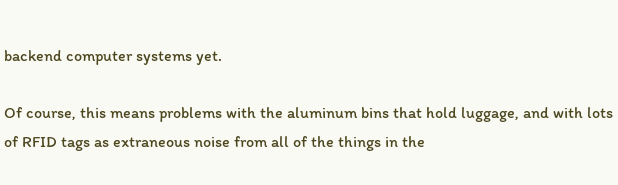backend computer systems yet.

Of course, this means problems with the aluminum bins that hold luggage, and with lots of RFID tags as extraneous noise from all of the things in the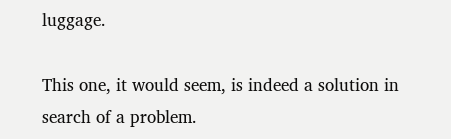luggage.

This one, it would seem, is indeed a solution in search of a problem.